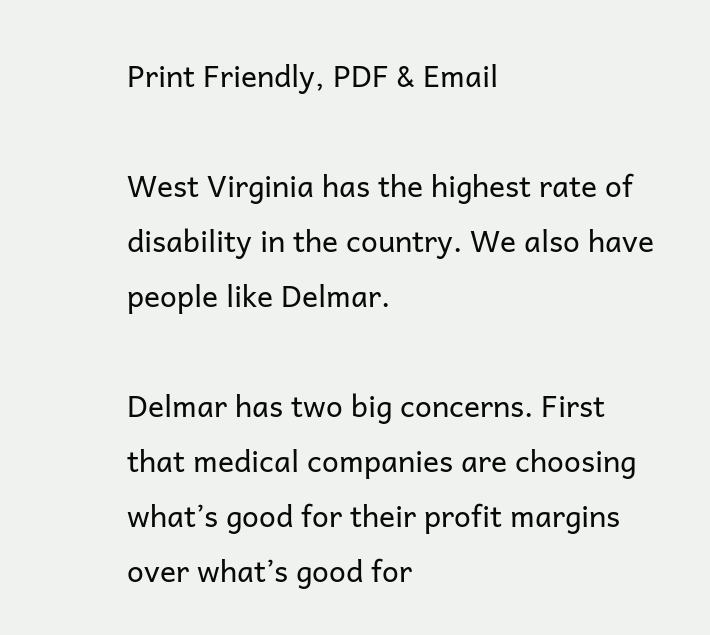Print Friendly, PDF & Email

West Virginia has the highest rate of disability in the country. We also have people like Delmar.

Delmar has two big concerns. First that medical companies are choosing what’s good for their profit margins over what’s good for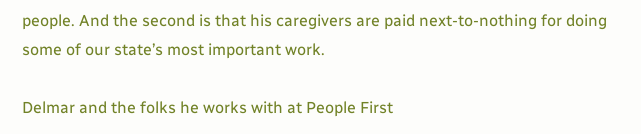people. And the second is that his caregivers are paid next-to-nothing for doing some of our state’s most important work.

Delmar and the folks he works with at People First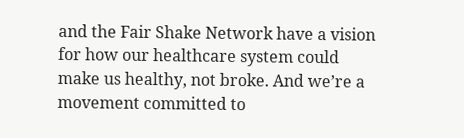and the Fair Shake Network have a vision for how our healthcare system could make us healthy, not broke. And we’re a movement committed to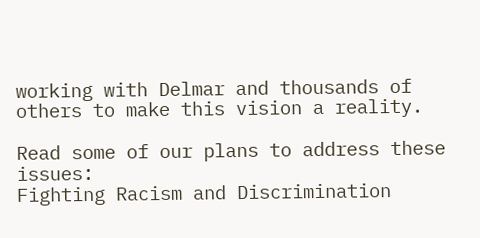working with Delmar and thousands of others to make this vision a reality.

Read some of our plans to address these issues:
Fighting Racism and Discrimination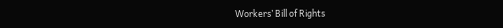Workers’ Bill of Rights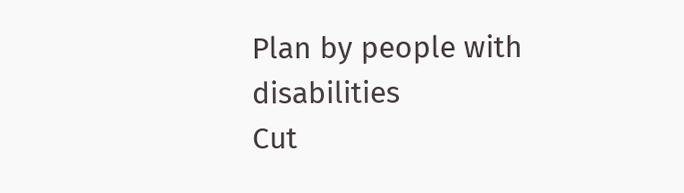Plan by people with disabilities
Cut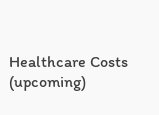Healthcare Costs (upcoming)